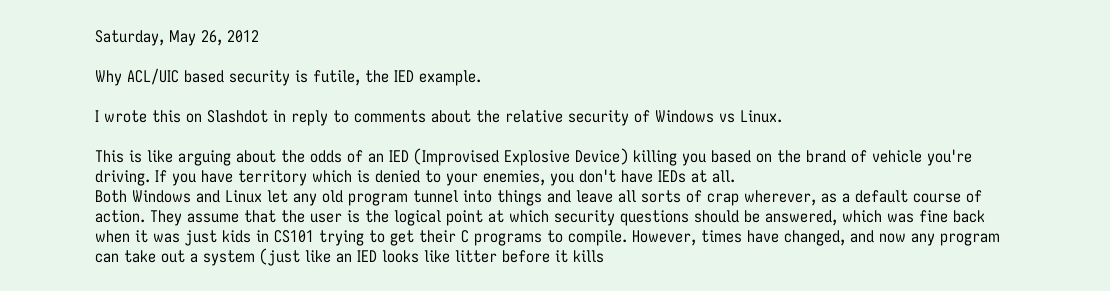Saturday, May 26, 2012

Why ACL/UIC based security is futile, the IED example.

I wrote this on Slashdot in reply to comments about the relative security of Windows vs Linux.

This is like arguing about the odds of an IED (Improvised Explosive Device) killing you based on the brand of vehicle you're driving. If you have territory which is denied to your enemies, you don't have IEDs at all.
Both Windows and Linux let any old program tunnel into things and leave all sorts of crap wherever, as a default course of action. They assume that the user is the logical point at which security questions should be answered, which was fine back when it was just kids in CS101 trying to get their C programs to compile. However, times have changed, and now any program can take out a system (just like an IED looks like litter before it kills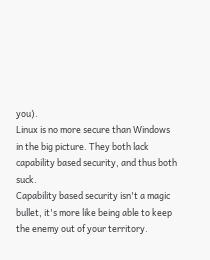you).
Linux is no more secure than Windows in the big picture. They both lack capability based security, and thus both suck.
Capability based security isn't a magic bullet, it's more like being able to keep the enemy out of your territory.